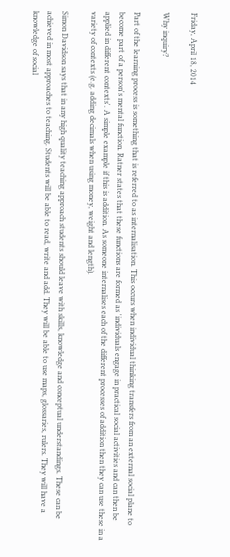Friday, April 18, 2014

Why inquiry?

Part of the learning process is something that is referred to as internalisation. This occurs when individual thinking transfers from an external social plane to become part of a person's mental function. Ratner states that these functions are formed as 'individuals engage in practical social activities and can then be applied in different contexts'. A simple example if this is addition. As someone internalises each of the different processes of addition then they can use these in a variety of contexts (e.g. adding decimals when using money, weight and length).

Simon Davidson says that in any high quality teaching approach students should leave with skills, knowledge and conceptual understandings. These can be achieved in most approaches to teaching. Students will be able to read, write and add. They will be able to use maps, glossaries, rulers. They will have a knowledge of social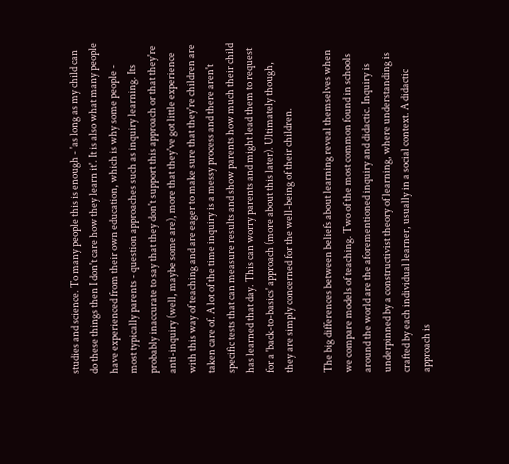studies and science. To many people this is enough - 'as long as my child can do these things then I don't care how they learn it'. It is also what many people have experienced from their own education, which is why some people - most typically parents - question approaches such as inquiry learning. Its probably inaccurate to say that they don't support this approach or that they're anti-inquiry (well, maybe some are), more that they've got little experience with this way of teaching and are eager to make sure that they're children are taken care of. A lot of the time inquiry is a messy process and there aren't specific tests that can measure results and show parents how much their child has learned that day. This can worry parents and might lead them to request for a 'back-to-basics' approach (more about this later). Ultimately though, they are simply concerned for the well-being of their children.

The big differences between beliefs about learning reveal themselves when we compare models of teaching. Two of the most common found in schools around the world are the aforementioned inquiry and didactic. Inquiry is underpinned by a constructivist theory of learning, where understanding is crafted by each individual learner, usually in a social context. A didactic approach is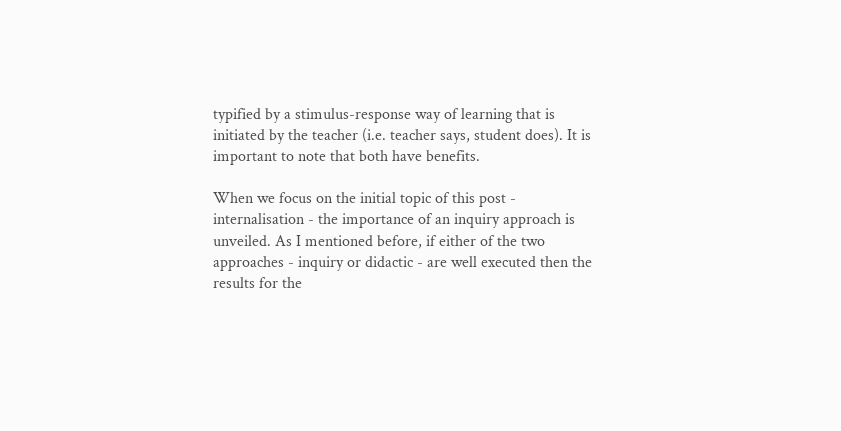typified by a stimulus-response way of learning that is initiated by the teacher (i.e. teacher says, student does). It is important to note that both have benefits.

When we focus on the initial topic of this post - internalisation - the importance of an inquiry approach is unveiled. As I mentioned before, if either of the two approaches - inquiry or didactic - are well executed then the results for the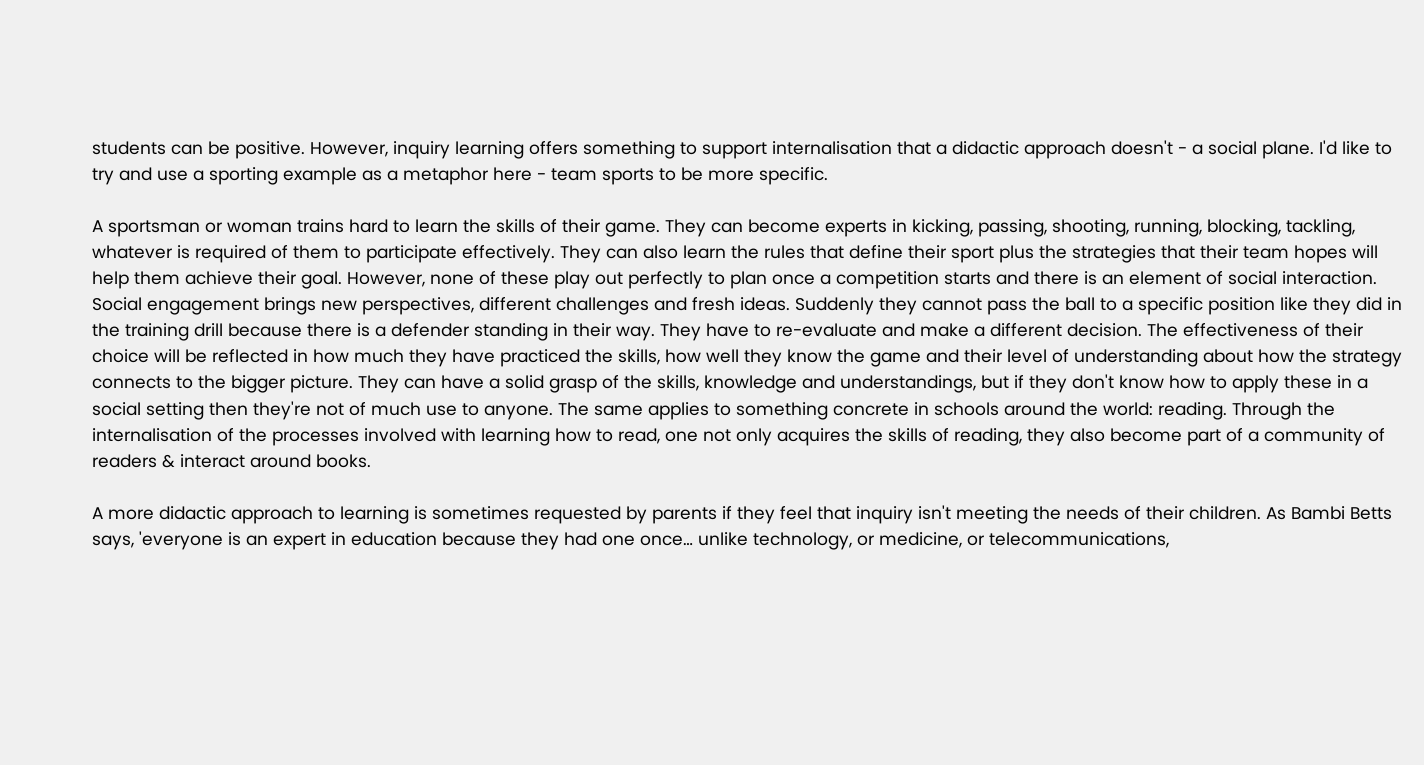students can be positive. However, inquiry learning offers something to support internalisation that a didactic approach doesn't - a social plane. I'd like to try and use a sporting example as a metaphor here - team sports to be more specific.

A sportsman or woman trains hard to learn the skills of their game. They can become experts in kicking, passing, shooting, running, blocking, tackling, whatever is required of them to participate effectively. They can also learn the rules that define their sport plus the strategies that their team hopes will help them achieve their goal. However, none of these play out perfectly to plan once a competition starts and there is an element of social interaction. Social engagement brings new perspectives, different challenges and fresh ideas. Suddenly they cannot pass the ball to a specific position like they did in the training drill because there is a defender standing in their way. They have to re-evaluate and make a different decision. The effectiveness of their choice will be reflected in how much they have practiced the skills, how well they know the game and their level of understanding about how the strategy connects to the bigger picture. They can have a solid grasp of the skills, knowledge and understandings, but if they don't know how to apply these in a social setting then they're not of much use to anyone. The same applies to something concrete in schools around the world: reading. Through the internalisation of the processes involved with learning how to read, one not only acquires the skills of reading, they also become part of a community of readers & interact around books.

A more didactic approach to learning is sometimes requested by parents if they feel that inquiry isn't meeting the needs of their children. As Bambi Betts says, 'everyone is an expert in education because they had one once… unlike technology, or medicine, or telecommunications,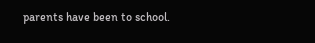parents have been to school.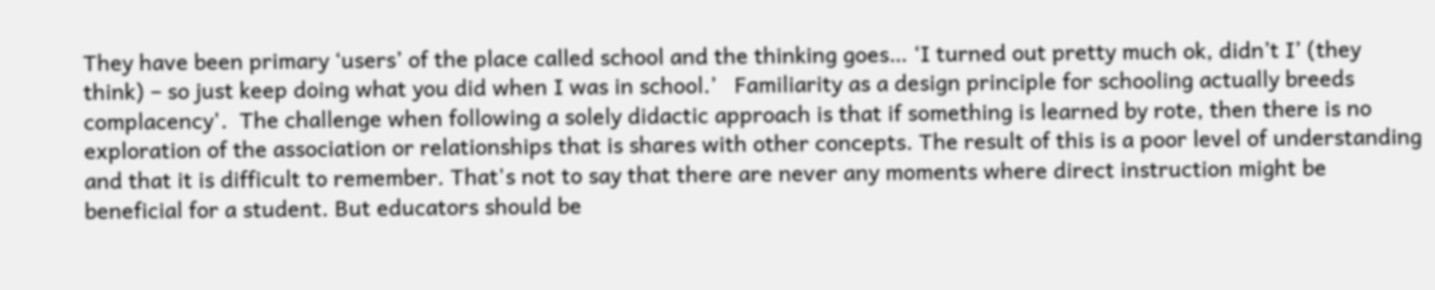They have been primary ‘users’ of the place called school and the thinking goes… ‘I turned out pretty much ok, didn’t I’ (they think) – so just keep doing what you did when I was in school.’   Familiarity as a design principle for schooling actually breeds complacency'.  The challenge when following a solely didactic approach is that if something is learned by rote, then there is no exploration of the association or relationships that is shares with other concepts. The result of this is a poor level of understanding and that it is difficult to remember. That's not to say that there are never any moments where direct instruction might be beneficial for a student. But educators should be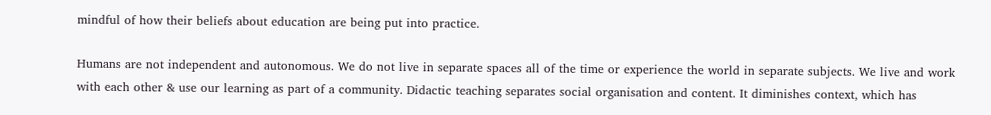mindful of how their beliefs about education are being put into practice.

Humans are not independent and autonomous. We do not live in separate spaces all of the time or experience the world in separate subjects. We live and work with each other & use our learning as part of a community. Didactic teaching separates social organisation and content. It diminishes context, which has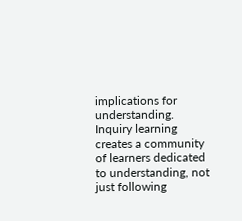implications for understanding. Inquiry learning creates a community of learners dedicated to understanding, not just following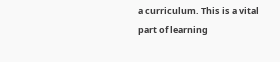a curriculum. This is a vital part of learning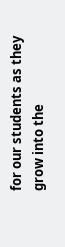for our students as they grow into the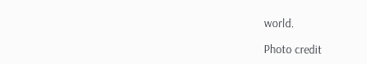world.

Photo credit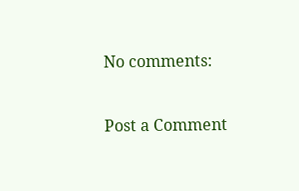No comments:

Post a Comment